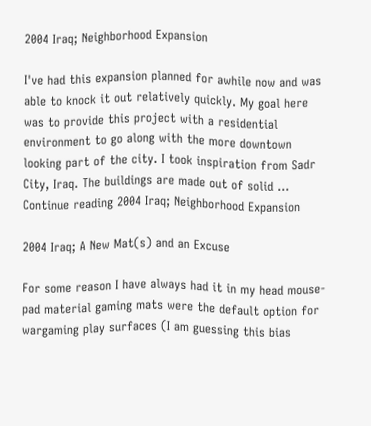2004 Iraq; Neighborhood Expansion

I've had this expansion planned for awhile now and was able to knock it out relatively quickly. My goal here was to provide this project with a residential environment to go along with the more downtown looking part of the city. I took inspiration from Sadr City, Iraq. The buildings are made out of solid … Continue reading 2004 Iraq; Neighborhood Expansion

2004 Iraq; A New Mat(s) and an Excuse

For some reason I have always had it in my head mouse-pad material gaming mats were the default option for wargaming play surfaces (I am guessing this bias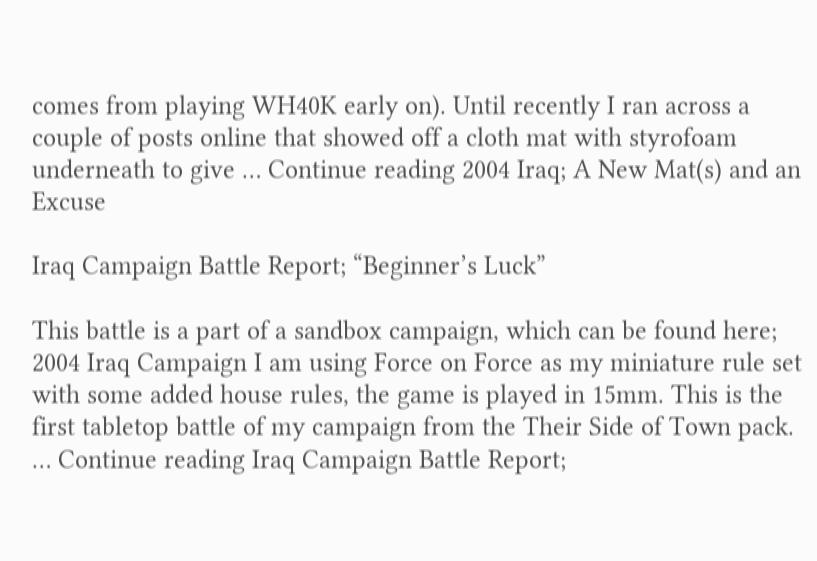comes from playing WH40K early on). Until recently I ran across a couple of posts online that showed off a cloth mat with styrofoam underneath to give … Continue reading 2004 Iraq; A New Mat(s) and an Excuse

Iraq Campaign Battle Report; “Beginner’s Luck”

This battle is a part of a sandbox campaign, which can be found here; 2004 Iraq Campaign I am using Force on Force as my miniature rule set with some added house rules, the game is played in 15mm. This is the first tabletop battle of my campaign from the Their Side of Town pack. … Continue reading Iraq Campaign Battle Report;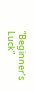“Beginner’s Luck”